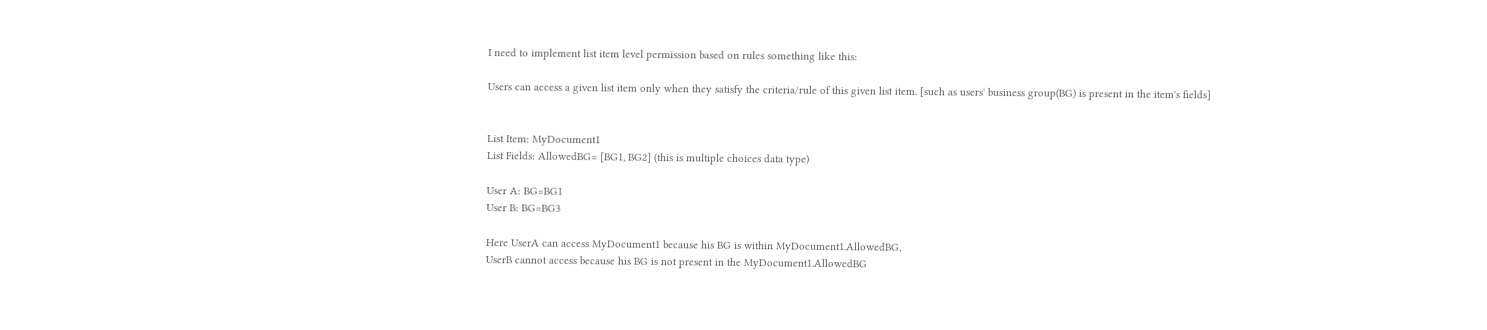I need to implement list item level permission based on rules something like this:

Users can access a given list item only when they satisfy the criteria/rule of this given list item. [such as users' business group(BG) is present in the item's fields]


List Item: MyDocument1
List Fields: AllowedBG= [BG1, BG2] (this is multiple choices data type)

User A: BG=BG1
User B: BG=BG3

Here UserA can access MyDocument1 because his BG is within MyDocument1.AllowedBG,
UserB cannot access because his BG is not present in the MyDocument1.AllowedBG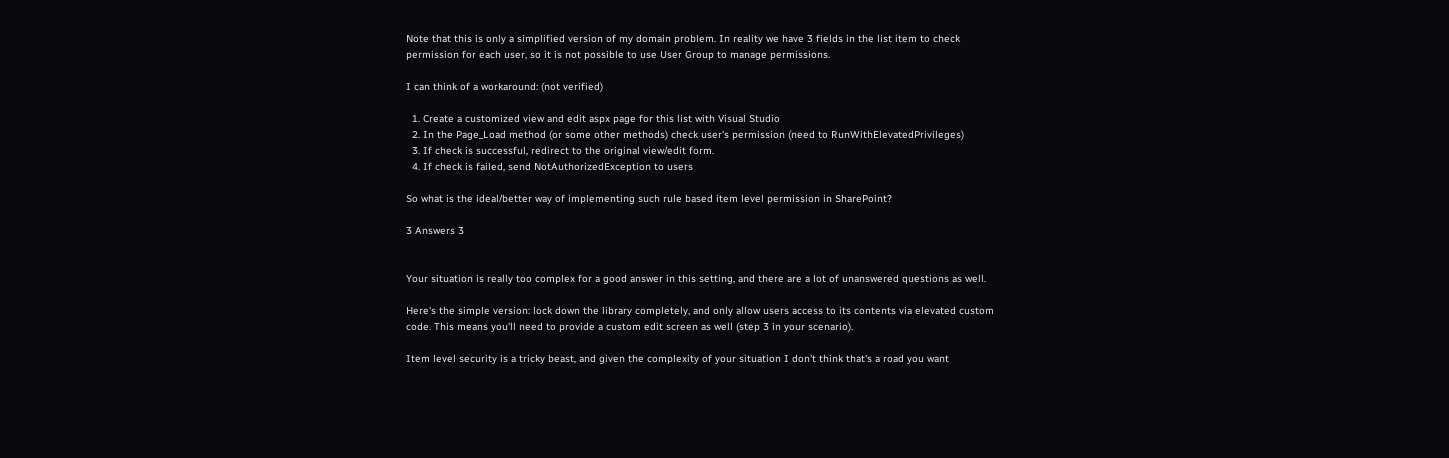Note that this is only a simplified version of my domain problem. In reality we have 3 fields in the list item to check permission for each user, so it is not possible to use User Group to manage permissions.

I can think of a workaround: (not verified)

  1. Create a customized view and edit aspx page for this list with Visual Studio
  2. In the Page_Load method (or some other methods) check user's permission (need to RunWithElevatedPrivileges)
  3. If check is successful, redirect to the original view/edit form.
  4. If check is failed, send NotAuthorizedException to users

So what is the ideal/better way of implementing such rule based item level permission in SharePoint?

3 Answers 3


Your situation is really too complex for a good answer in this setting, and there are a lot of unanswered questions as well.

Here's the simple version: lock down the library completely, and only allow users access to its contents via elevated custom code. This means you'll need to provide a custom edit screen as well (step 3 in your scenario).

Item level security is a tricky beast, and given the complexity of your situation I don't think that's a road you want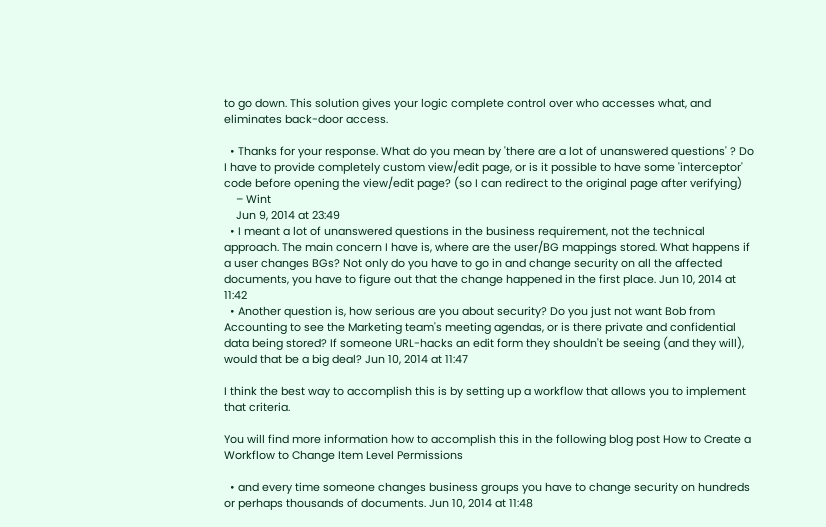to go down. This solution gives your logic complete control over who accesses what, and eliminates back-door access.

  • Thanks for your response. What do you mean by 'there are a lot of unanswered questions' ? Do I have to provide completely custom view/edit page, or is it possible to have some 'interceptor' code before opening the view/edit page? (so I can redirect to the original page after verifying)
    – Wint
    Jun 9, 2014 at 23:49
  • I meant a lot of unanswered questions in the business requirement, not the technical approach. The main concern I have is, where are the user/BG mappings stored. What happens if a user changes BGs? Not only do you have to go in and change security on all the affected documents, you have to figure out that the change happened in the first place. Jun 10, 2014 at 11:42
  • Another question is, how serious are you about security? Do you just not want Bob from Accounting to see the Marketing team's meeting agendas, or is there private and confidential data being stored? If someone URL-hacks an edit form they shouldn't be seeing (and they will), would that be a big deal? Jun 10, 2014 at 11:47

I think the best way to accomplish this is by setting up a workflow that allows you to implement that criteria.

You will find more information how to accomplish this in the following blog post How to Create a Workflow to Change Item Level Permissions

  • and every time someone changes business groups you have to change security on hundreds or perhaps thousands of documents. Jun 10, 2014 at 11:48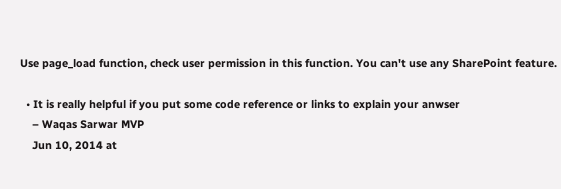Use page_load function, check user permission in this function. You can't use any SharePoint feature.

  • It is really helpful if you put some code reference or links to explain your anwser
    – Waqas Sarwar MVP
    Jun 10, 2014 at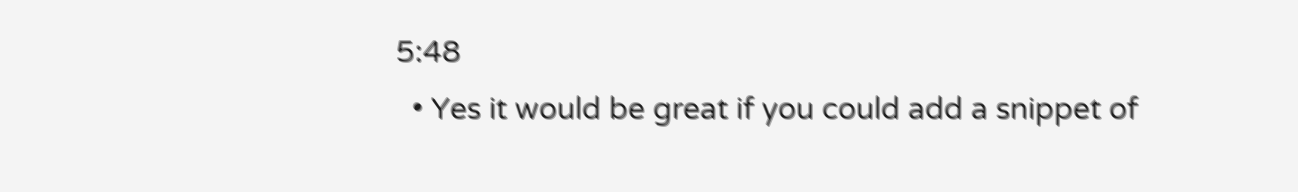5:48
  • Yes it would be great if you could add a snippet of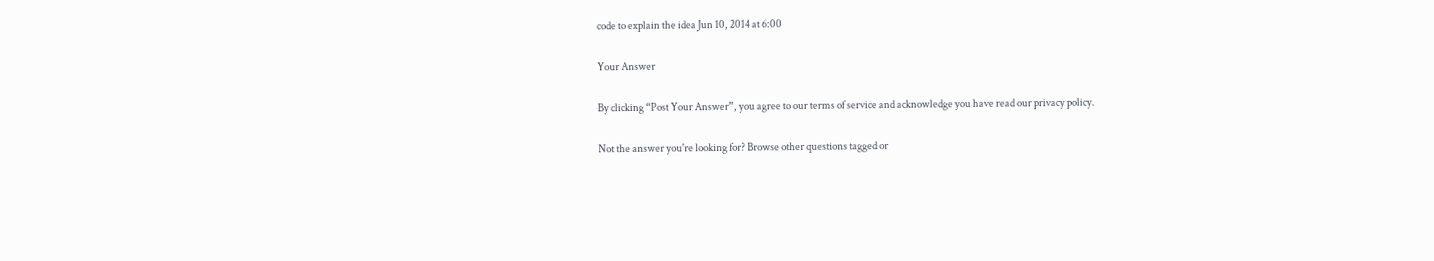code to explain the idea Jun 10, 2014 at 6:00

Your Answer

By clicking “Post Your Answer”, you agree to our terms of service and acknowledge you have read our privacy policy.

Not the answer you're looking for? Browse other questions tagged or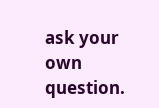ask your own question.